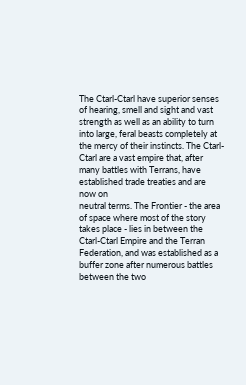The Ctarl-Ctarl have superior senses of hearing, smell and sight and vast
strength as well as an ability to turn into large, feral beasts completely at
the mercy of their instincts. The Ctarl-Ctarl are a vast empire that, after
many battles with Terrans, have established trade treaties and are now on
neutral terms. The Frontier - the area of space where most of the story
takes place - lies in between the Ctarl-Ctarl Empire and the Terran
Federation, and was established as a buffer zone after numerous battles
between the two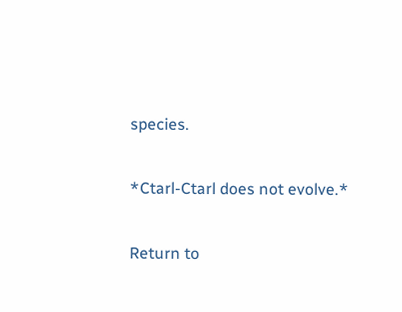species.

*Ctarl-Ctarl does not evolve.*

Return to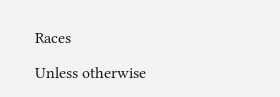Races

Unless otherwise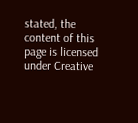stated, the content of this page is licensed under Creative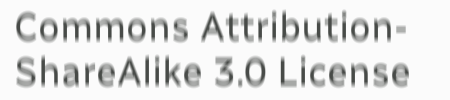Commons Attribution-ShareAlike 3.0 License